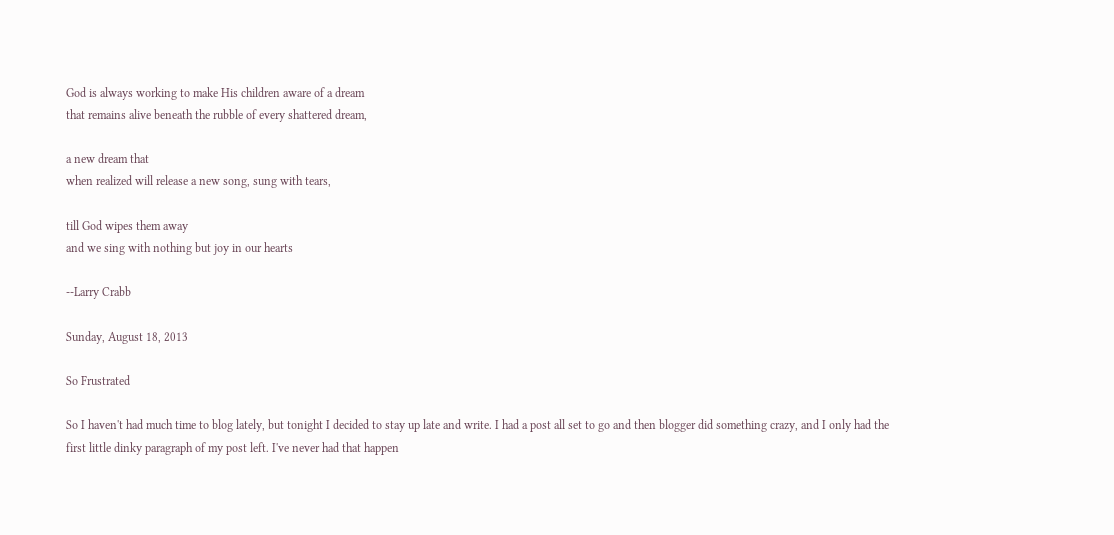God is always working to make His children aware of a dream
that remains alive beneath the rubble of every shattered dream,

a new dream that
when realized will release a new song, sung with tears,

till God wipes them away
and we sing with nothing but joy in our hearts

--Larry Crabb

Sunday, August 18, 2013

So Frustrated

So I haven't had much time to blog lately, but tonight I decided to stay up late and write. I had a post all set to go and then blogger did something crazy, and I only had the first little dinky paragraph of my post left. I've never had that happen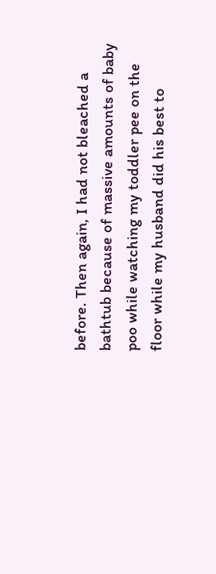before. Then again, I had not bleached a bathtub because of massive amounts of baby poo while watching my toddler pee on the floor while my husband did his best to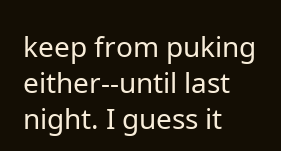keep from puking either--until last night. I guess it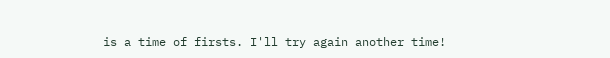is a time of firsts. I'll try again another time!